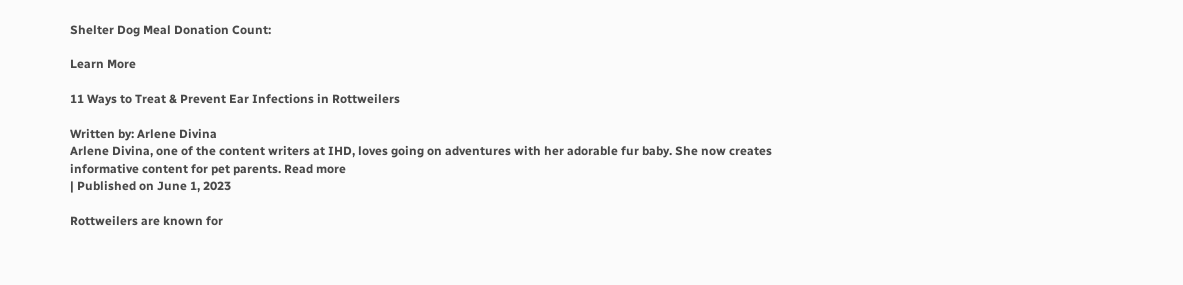Shelter Dog Meal Donation Count:

Learn More

11 Ways to Treat & Prevent Ear Infections in Rottweilers

Written by: Arlene Divina
Arlene Divina, one of the content writers at IHD, loves going on adventures with her adorable fur baby. She now creates informative content for pet parents. Read more
| Published on June 1, 2023

Rottweilers are known for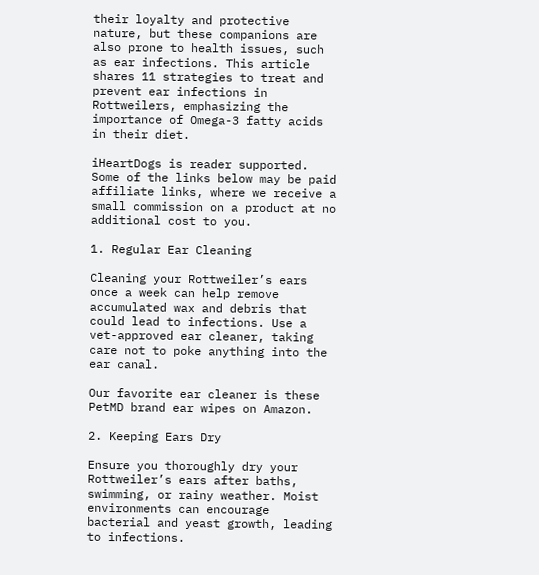their loyalty and protective nature, but these companions are also prone to health issues, such as ear infections. This article shares 11 strategies to treat and prevent ear infections in Rottweilers, emphasizing the importance of Omega-3 fatty acids in their diet.

iHeartDogs is reader supported. Some of the links below may be paid affiliate links, where we receive a small commission on a product at no additional cost to you.

1. Regular Ear Cleaning

Cleaning your Rottweiler’s ears once a week can help remove accumulated wax and debris that could lead to infections. Use a vet-approved ear cleaner, taking care not to poke anything into the ear canal.

Our favorite ear cleaner is these PetMD brand ear wipes on Amazon.

2. Keeping Ears Dry

Ensure you thoroughly dry your Rottweiler’s ears after baths, swimming, or rainy weather. Moist environments can encourage bacterial and yeast growth, leading to infections.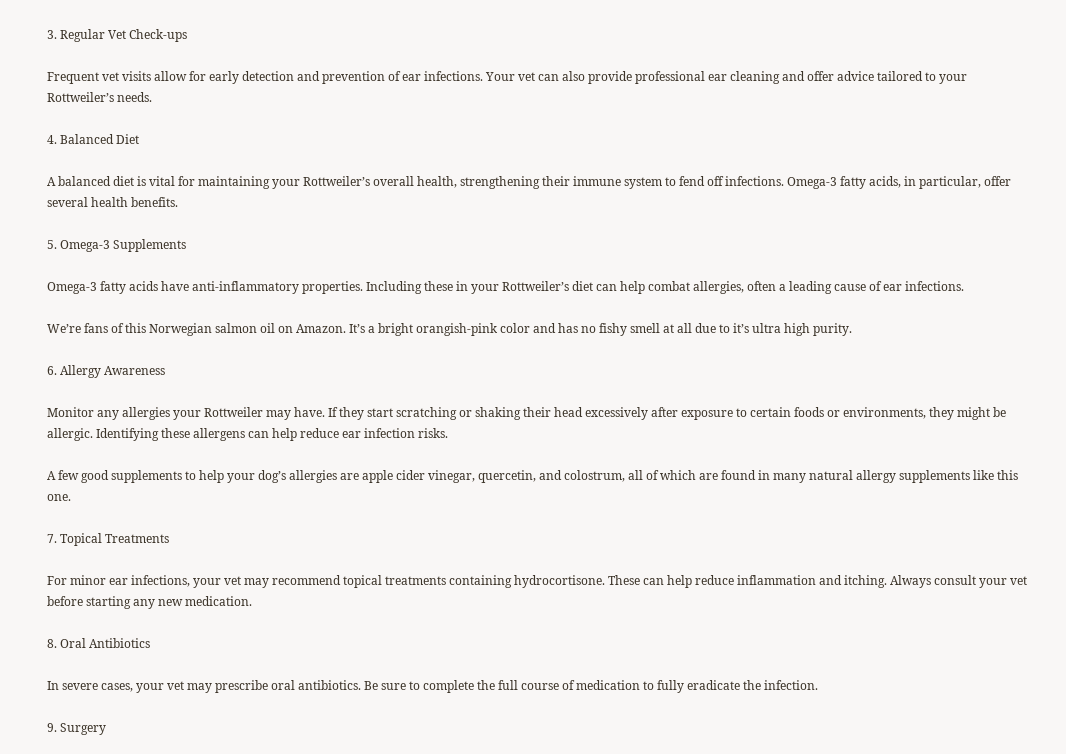3. Regular Vet Check-ups

Frequent vet visits allow for early detection and prevention of ear infections. Your vet can also provide professional ear cleaning and offer advice tailored to your Rottweiler’s needs.

4. Balanced Diet

A balanced diet is vital for maintaining your Rottweiler’s overall health, strengthening their immune system to fend off infections. Omega-3 fatty acids, in particular, offer several health benefits.

5. Omega-3 Supplements

Omega-3 fatty acids have anti-inflammatory properties. Including these in your Rottweiler’s diet can help combat allergies, often a leading cause of ear infections.

We’re fans of this Norwegian salmon oil on Amazon. It’s a bright orangish-pink color and has no fishy smell at all due to it’s ultra high purity.

6. Allergy Awareness

Monitor any allergies your Rottweiler may have. If they start scratching or shaking their head excessively after exposure to certain foods or environments, they might be allergic. Identifying these allergens can help reduce ear infection risks.

A few good supplements to help your dog’s allergies are apple cider vinegar, quercetin, and colostrum, all of which are found in many natural allergy supplements like this one.

7. Topical Treatments

For minor ear infections, your vet may recommend topical treatments containing hydrocortisone. These can help reduce inflammation and itching. Always consult your vet before starting any new medication.

8. Oral Antibiotics

In severe cases, your vet may prescribe oral antibiotics. Be sure to complete the full course of medication to fully eradicate the infection.

9. Surgery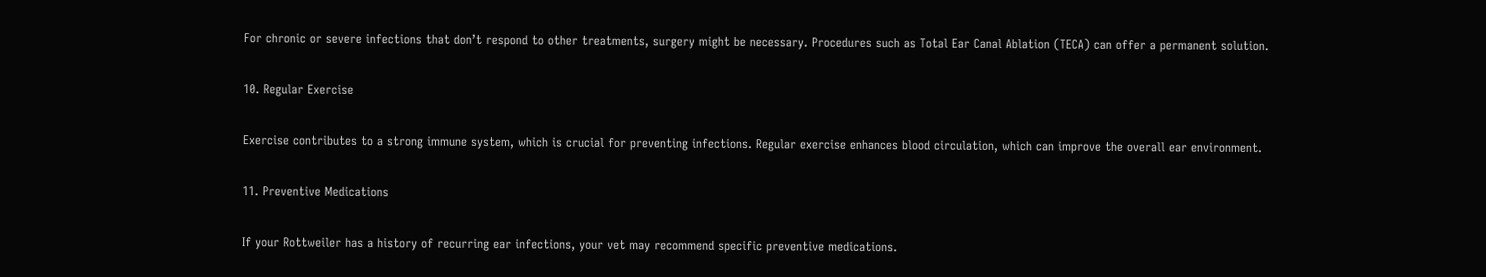For chronic or severe infections that don’t respond to other treatments, surgery might be necessary. Procedures such as Total Ear Canal Ablation (TECA) can offer a permanent solution.

10. Regular Exercise

Exercise contributes to a strong immune system, which is crucial for preventing infections. Regular exercise enhances blood circulation, which can improve the overall ear environment.

11. Preventive Medications

If your Rottweiler has a history of recurring ear infections, your vet may recommend specific preventive medications.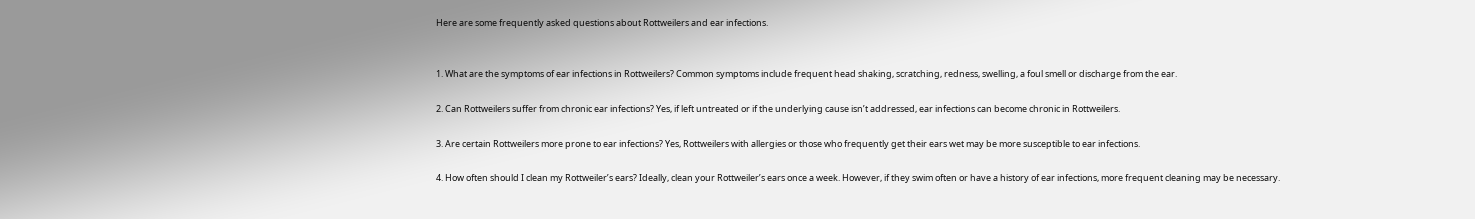Here are some frequently asked questions about Rottweilers and ear infections.


1. What are the symptoms of ear infections in Rottweilers? Common symptoms include frequent head shaking, scratching, redness, swelling, a foul smell or discharge from the ear.

2. Can Rottweilers suffer from chronic ear infections? Yes, if left untreated or if the underlying cause isn’t addressed, ear infections can become chronic in Rottweilers.

3. Are certain Rottweilers more prone to ear infections? Yes, Rottweilers with allergies or those who frequently get their ears wet may be more susceptible to ear infections.

4. How often should I clean my Rottweiler’s ears? Ideally, clean your Rottweiler’s ears once a week. However, if they swim often or have a history of ear infections, more frequent cleaning may be necessary.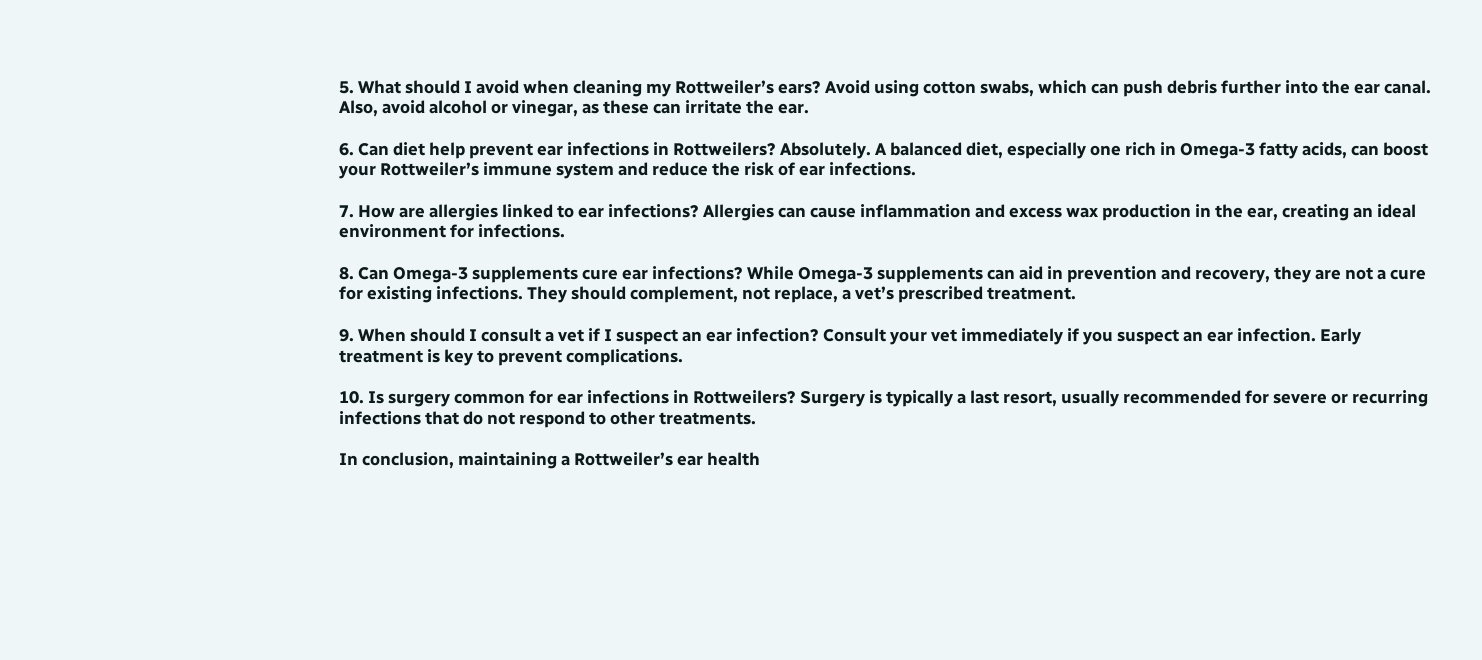5. What should I avoid when cleaning my Rottweiler’s ears? Avoid using cotton swabs, which can push debris further into the ear canal. Also, avoid alcohol or vinegar, as these can irritate the ear.

6. Can diet help prevent ear infections in Rottweilers? Absolutely. A balanced diet, especially one rich in Omega-3 fatty acids, can boost your Rottweiler’s immune system and reduce the risk of ear infections.

7. How are allergies linked to ear infections? Allergies can cause inflammation and excess wax production in the ear, creating an ideal environment for infections.

8. Can Omega-3 supplements cure ear infections? While Omega-3 supplements can aid in prevention and recovery, they are not a cure for existing infections. They should complement, not replace, a vet’s prescribed treatment.

9. When should I consult a vet if I suspect an ear infection? Consult your vet immediately if you suspect an ear infection. Early treatment is key to prevent complications.

10. Is surgery common for ear infections in Rottweilers? Surgery is typically a last resort, usually recommended for severe or recurring infections that do not respond to other treatments.

In conclusion, maintaining a Rottweiler’s ear health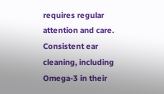requires regular attention and care. Consistent ear cleaning, including Omega-3 in their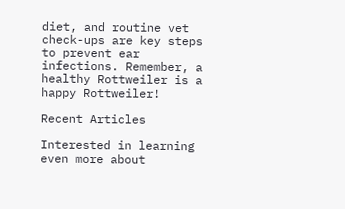diet, and routine vet check-ups are key steps to prevent ear infections. Remember, a healthy Rottweiler is a happy Rottweiler!

Recent Articles

Interested in learning even more about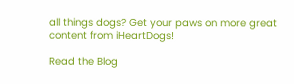all things dogs? Get your paws on more great content from iHeartDogs!

Read the Blog